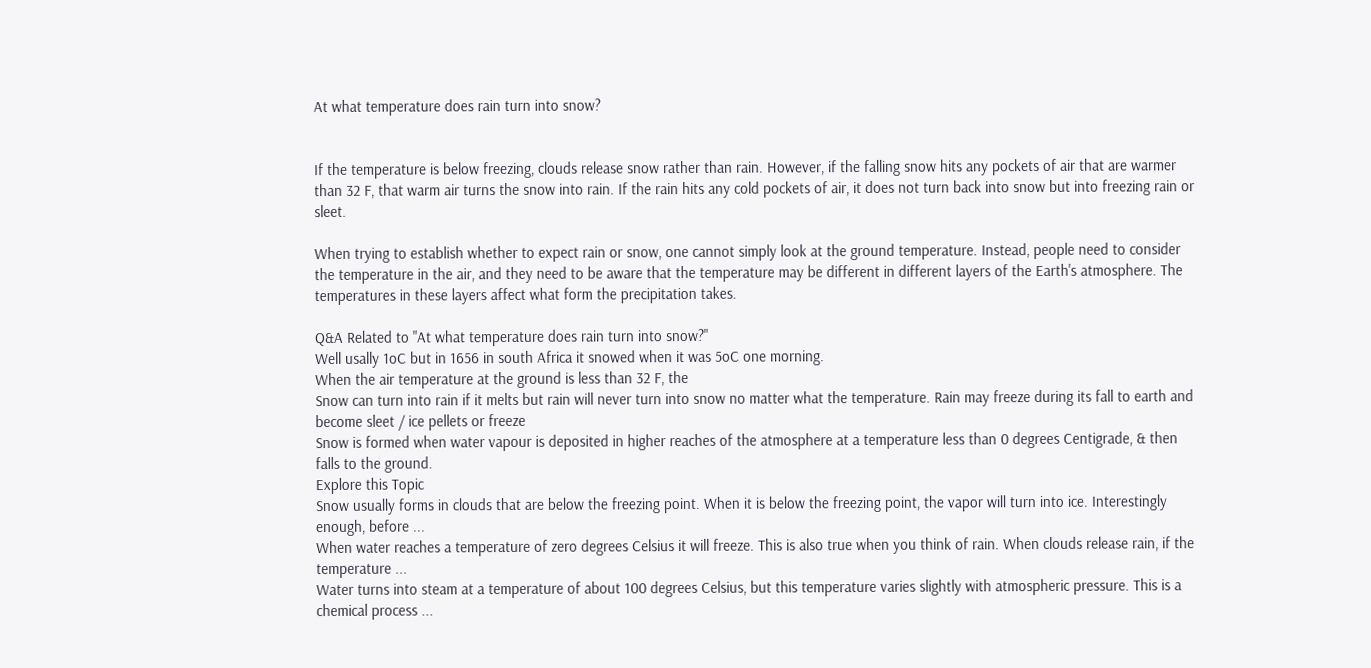At what temperature does rain turn into snow?


If the temperature is below freezing, clouds release snow rather than rain. However, if the falling snow hits any pockets of air that are warmer than 32 F, that warm air turns the snow into rain. If the rain hits any cold pockets of air, it does not turn back into snow but into freezing rain or sleet.

When trying to establish whether to expect rain or snow, one cannot simply look at the ground temperature. Instead, people need to consider the temperature in the air, and they need to be aware that the temperature may be different in different layers of the Earth's atmosphere. The temperatures in these layers affect what form the precipitation takes.

Q&A Related to "At what temperature does rain turn into snow?"
Well usally 1oC but in 1656 in south Africa it snowed when it was 5oC one morning.
When the air temperature at the ground is less than 32 F, the
Snow can turn into rain if it melts but rain will never turn into snow no matter what the temperature. Rain may freeze during its fall to earth and become sleet / ice pellets or freeze
Snow is formed when water vapour is deposited in higher reaches of the atmosphere at a temperature less than 0 degrees Centigrade, & then falls to the ground.
Explore this Topic
Snow usually forms in clouds that are below the freezing point. When it is below the freezing point, the vapor will turn into ice. Interestingly enough, before ...
When water reaches a temperature of zero degrees Celsius it will freeze. This is also true when you think of rain. When clouds release rain, if the temperature ...
Water turns into steam at a temperature of about 100 degrees Celsius, but this temperature varies slightly with atmospheric pressure. This is a chemical process ...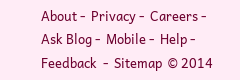About -  Privacy -  Careers -  Ask Blog -  Mobile -  Help -  Feedback  -  Sitemap  © 2014